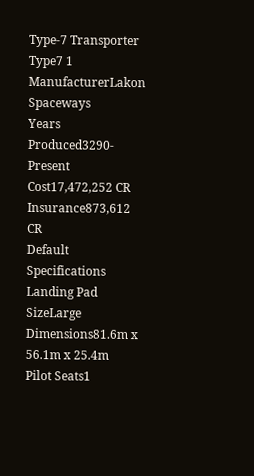Type-7 Transporter
Type7 1
ManufacturerLakon Spaceways
Years Produced3290-Present
Cost17,472,252 CR
Insurance873,612 CR
Default Specifications
Landing Pad SizeLarge
Dimensions81.6m x 56.1m x 25.4m
Pilot Seats1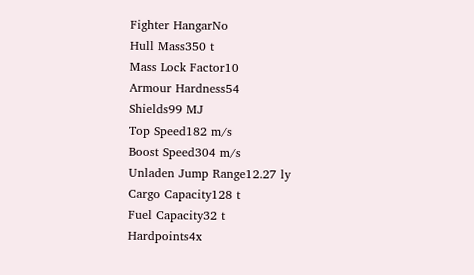Fighter HangarNo
Hull Mass350 t
Mass Lock Factor10
Armour Hardness54
Shields99 MJ
Top Speed182 m/s
Boost Speed304 m/s
Unladen Jump Range12.27 ly
Cargo Capacity128 t
Fuel Capacity32 t
Hardpoints4x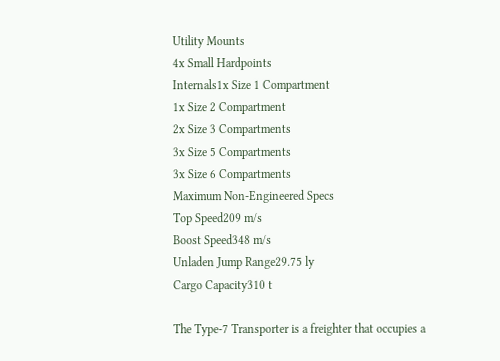Utility Mounts
4x Small Hardpoints
Internals1x Size 1 Compartment
1x Size 2 Compartment
2x Size 3 Compartments
3x Size 5 Compartments
3x Size 6 Compartments
Maximum Non-Engineered Specs
Top Speed209 m/s
Boost Speed348 m/s
Unladen Jump Range29.75 ly
Cargo Capacity310 t

The Type-7 Transporter is a freighter that occupies a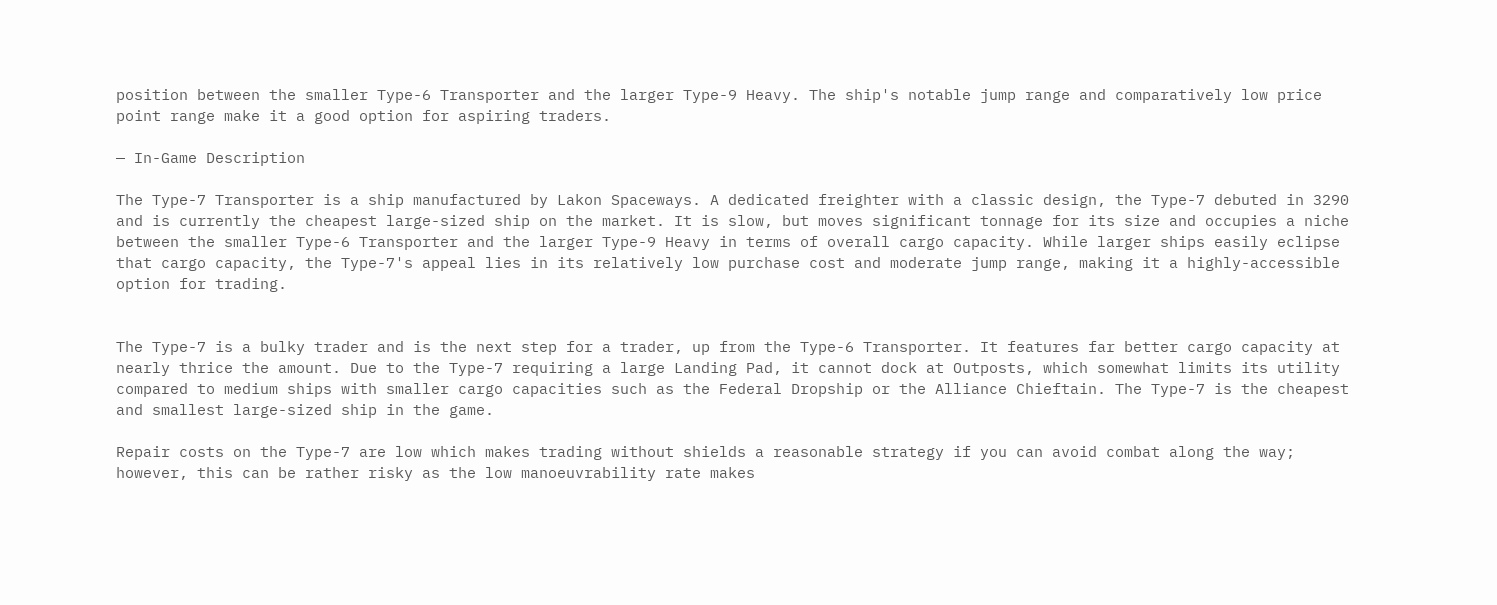position between the smaller Type-6 Transporter and the larger Type-9 Heavy. The ship's notable jump range and comparatively low price point range make it a good option for aspiring traders.

— In-Game Description

The Type-7 Transporter is a ship manufactured by Lakon Spaceways. A dedicated freighter with a classic design, the Type-7 debuted in 3290 and is currently the cheapest large-sized ship on the market. It is slow, but moves significant tonnage for its size and occupies a niche between the smaller Type-6 Transporter and the larger Type-9 Heavy in terms of overall cargo capacity. While larger ships easily eclipse that cargo capacity, the Type-7's appeal lies in its relatively low purchase cost and moderate jump range, making it a highly-accessible option for trading.


The Type-7 is a bulky trader and is the next step for a trader, up from the Type-6 Transporter. It features far better cargo capacity at nearly thrice the amount. Due to the Type-7 requiring a large Landing Pad, it cannot dock at Outposts, which somewhat limits its utility compared to medium ships with smaller cargo capacities such as the Federal Dropship or the Alliance Chieftain. The Type-7 is the cheapest and smallest large-sized ship in the game.

Repair costs on the Type-7 are low which makes trading without shields a reasonable strategy if you can avoid combat along the way; however, this can be rather risky as the low manoeuvrability rate makes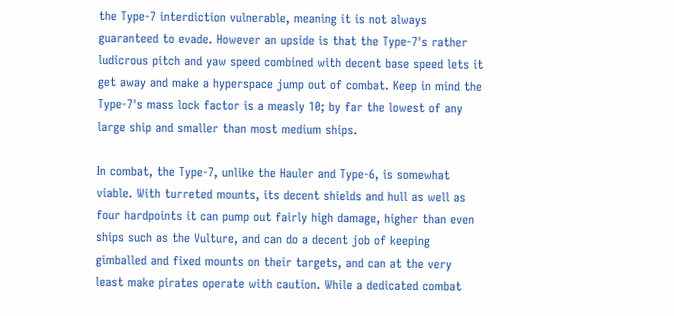the Type-7 interdiction vulnerable, meaning it is not always guaranteed to evade. However an upside is that the Type-7's rather ludicrous pitch and yaw speed combined with decent base speed lets it get away and make a hyperspace jump out of combat. Keep in mind the Type-7's mass lock factor is a measly 10; by far the lowest of any large ship and smaller than most medium ships.

In combat, the Type-7, unlike the Hauler and Type-6, is somewhat viable. With turreted mounts, its decent shields and hull as well as four hardpoints it can pump out fairly high damage, higher than even ships such as the Vulture, and can do a decent job of keeping gimballed and fixed mounts on their targets, and can at the very least make pirates operate with caution. While a dedicated combat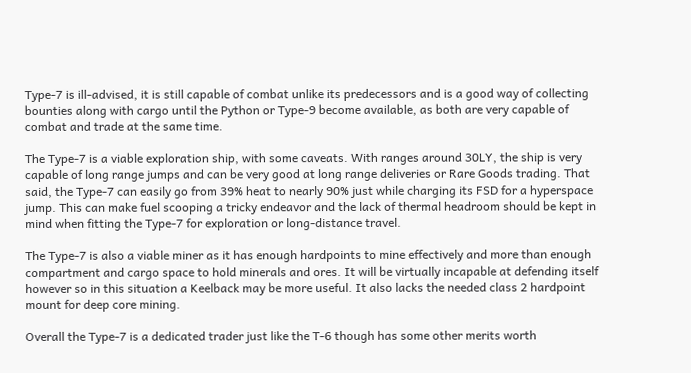Type-7 is ill-advised, it is still capable of combat unlike its predecessors and is a good way of collecting bounties along with cargo until the Python or Type-9 become available, as both are very capable of combat and trade at the same time.

The Type-7 is a viable exploration ship, with some caveats. With ranges around 30LY, the ship is very capable of long range jumps and can be very good at long range deliveries or Rare Goods trading. That said, the Type-7 can easily go from 39% heat to nearly 90% just while charging its FSD for a hyperspace jump. This can make fuel scooping a tricky endeavor and the lack of thermal headroom should be kept in mind when fitting the Type-7 for exploration or long-distance travel.

The Type-7 is also a viable miner as it has enough hardpoints to mine effectively and more than enough compartment and cargo space to hold minerals and ores. It will be virtually incapable at defending itself however so in this situation a Keelback may be more useful. It also lacks the needed class 2 hardpoint mount for deep core mining.

Overall the Type-7 is a dedicated trader just like the T-6 though has some other merits worth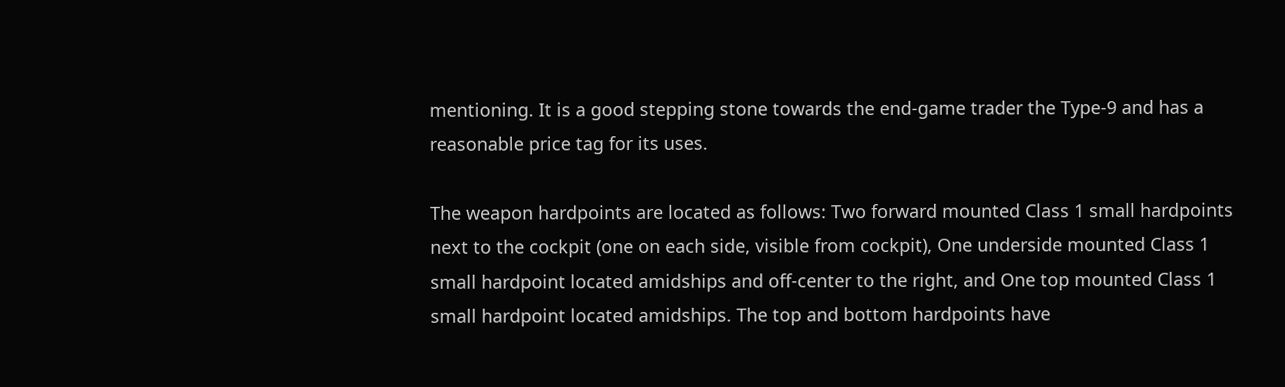mentioning. It is a good stepping stone towards the end-game trader the Type-9 and has a reasonable price tag for its uses.

The weapon hardpoints are located as follows: Two forward mounted Class 1 small hardpoints next to the cockpit (one on each side, visible from cockpit), One underside mounted Class 1 small hardpoint located amidships and off-center to the right, and One top mounted Class 1 small hardpoint located amidships. The top and bottom hardpoints have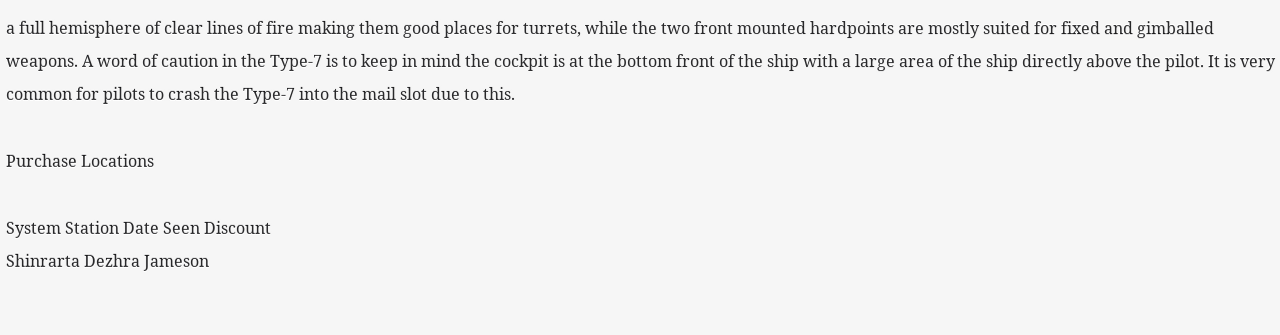a full hemisphere of clear lines of fire making them good places for turrets, while the two front mounted hardpoints are mostly suited for fixed and gimballed weapons. A word of caution in the Type-7 is to keep in mind the cockpit is at the bottom front of the ship with a large area of the ship directly above the pilot. It is very common for pilots to crash the Type-7 into the mail slot due to this.

Purchase Locations

System Station Date Seen Discount
Shinrarta Dezhra Jameson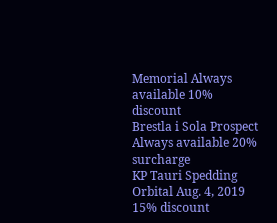Memorial Always available 10% discount
Brestla i Sola Prospect Always available 20% surcharge
KP Tauri Spedding Orbital Aug. 4, 2019 15% discount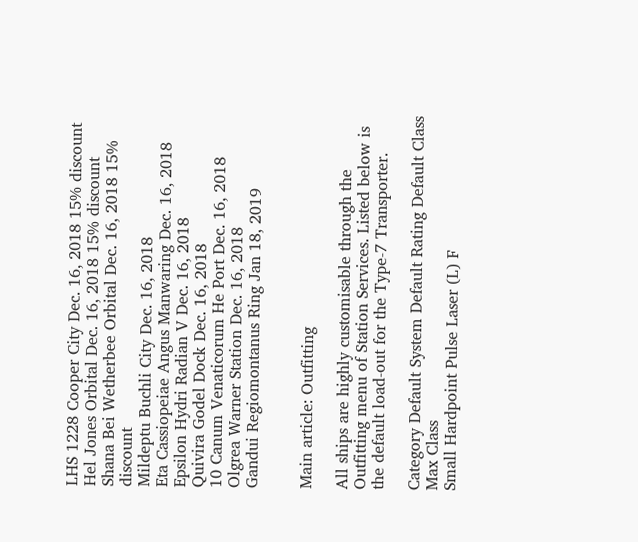LHS 1228 Cooper City Dec. 16, 2018 15% discount
Hel Jones Orbital Dec. 16, 2018 15% discount
Shana Bei Wetherbee Orbital Dec. 16, 2018 15% discount
Mildeptu Buchli City Dec. 16, 2018
Eta Cassiopeiae Angus Manwaring Dec. 16, 2018
Epsilon Hydri Radian V Dec. 16, 2018
Quivira Godel Dock Dec. 16, 2018
10 Canum Venaticorum He Port Dec. 16, 2018
Olgrea Warner Station Dec. 16, 2018
Gandui Regiomontanus Ring Jan 18, 2019


Main article: Outfitting

All ships are highly customisable through the Outfitting menu of Station Services. Listed below is the default load-out for the Type-7 Transporter.

Category Default System Default Rating Default Class Max Class
Small Hardpoint Pulse Laser (L) F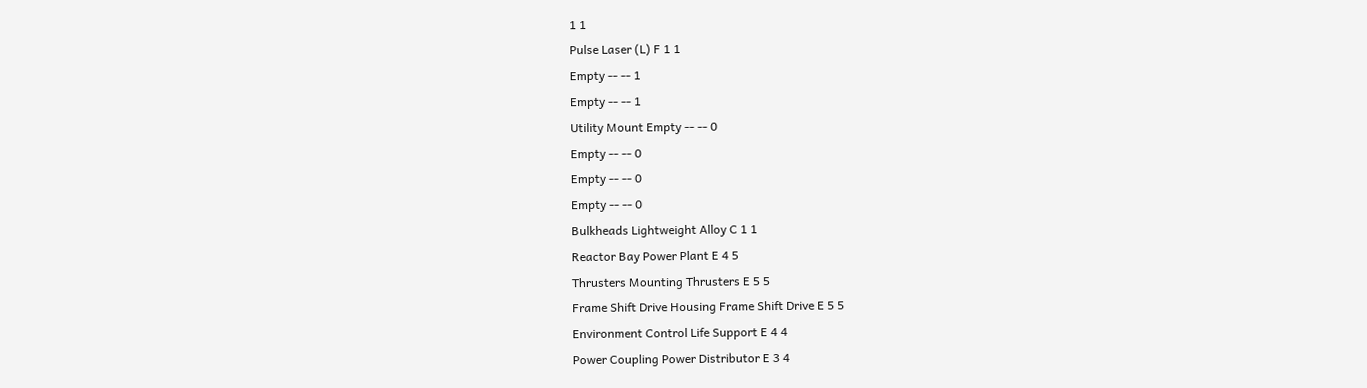1 1
Pulse Laser (L) F 1 1
Empty -- -- 1
Empty -- -- 1
Utility Mount Empty -- -- 0
Empty -- -- 0
Empty -- -- 0
Empty -- -- 0
Bulkheads Lightweight Alloy C 1 1
Reactor Bay Power Plant E 4 5
Thrusters Mounting Thrusters E 5 5
Frame Shift Drive Housing Frame Shift Drive E 5 5
Environment Control Life Support E 4 4
Power Coupling Power Distributor E 3 4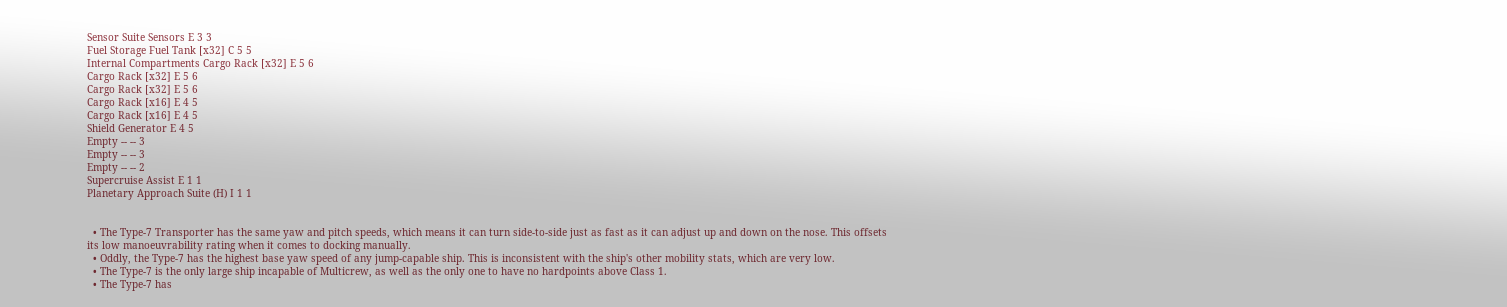Sensor Suite Sensors E 3 3
Fuel Storage Fuel Tank [x32] C 5 5
Internal Compartments Cargo Rack [x32] E 5 6
Cargo Rack [x32] E 5 6
Cargo Rack [x32] E 5 6
Cargo Rack [x16] E 4 5
Cargo Rack [x16] E 4 5
Shield Generator E 4 5
Empty -- -- 3
Empty -- -- 3
Empty -- -- 2
Supercruise Assist E 1 1
Planetary Approach Suite (H) I 1 1


  • The Type-7 Transporter has the same yaw and pitch speeds, which means it can turn side-to-side just as fast as it can adjust up and down on the nose. This offsets its low manoeuvrability rating when it comes to docking manually.
  • Oddly, the Type-7 has the highest base yaw speed of any jump-capable ship. This is inconsistent with the ship's other mobility stats, which are very low.
  • The Type-7 is the only large ship incapable of Multicrew, as well as the only one to have no hardpoints above Class 1.
  • The Type-7 has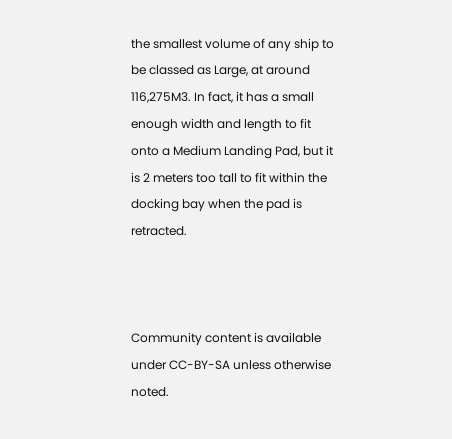the smallest volume of any ship to be classed as Large, at around 116,275M3. In fact, it has a small enough width and length to fit onto a Medium Landing Pad, but it is 2 meters too tall to fit within the docking bay when the pad is retracted.



Community content is available under CC-BY-SA unless otherwise noted.